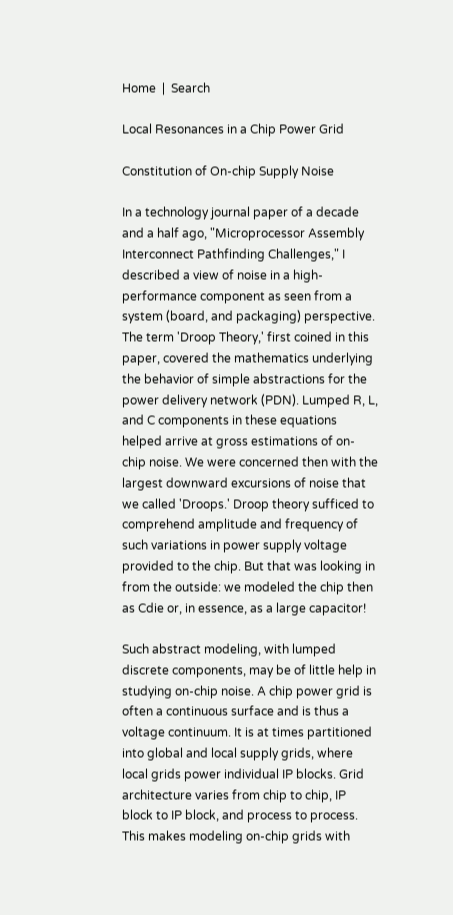Home  |  Search

Local Resonances in a Chip Power Grid

Constitution of On-chip Supply Noise

In a technology journal paper of a decade and a half ago, "Microprocessor Assembly Interconnect Pathfinding Challenges," I described a view of noise in a high-performance component as seen from a system (board, and packaging) perspective. The term 'Droop Theory,' first coined in this paper, covered the mathematics underlying the behavior of simple abstractions for the power delivery network (PDN). Lumped R, L, and C components in these equations helped arrive at gross estimations of on-chip noise. We were concerned then with the largest downward excursions of noise that we called 'Droops.' Droop theory sufficed to comprehend amplitude and frequency of such variations in power supply voltage provided to the chip. But that was looking in from the outside: we modeled the chip then as Cdie or, in essence, as a large capacitor!

Such abstract modeling, with lumped discrete components, may be of little help in studying on-chip noise. A chip power grid is often a continuous surface and is thus a voltage continuum. It is at times partitioned into global and local supply grids, where local grids power individual IP blocks. Grid architecture varies from chip to chip, IP block to IP block, and process to process. This makes modeling on-chip grids with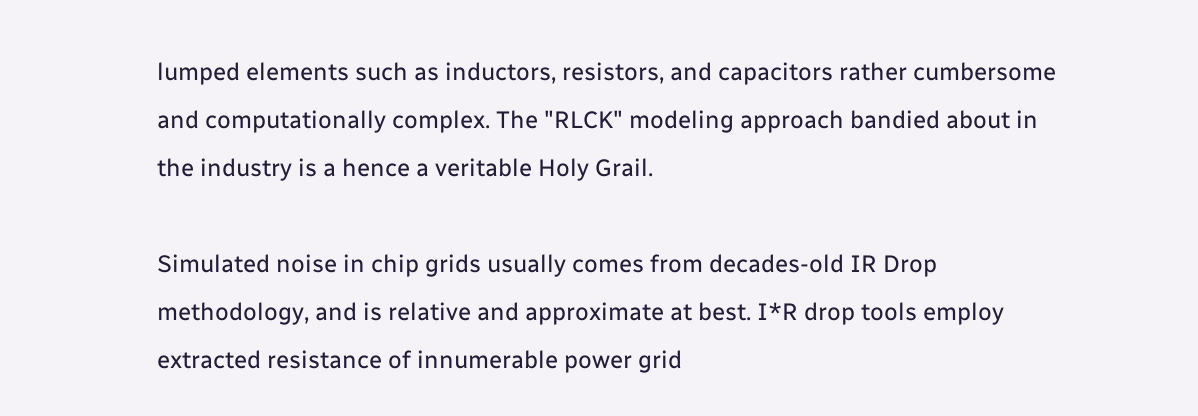lumped elements such as inductors, resistors, and capacitors rather cumbersome and computationally complex. The "RLCK" modeling approach bandied about in the industry is a hence a veritable Holy Grail.

Simulated noise in chip grids usually comes from decades-old IR Drop methodology, and is relative and approximate at best. I*R drop tools employ extracted resistance of innumerable power grid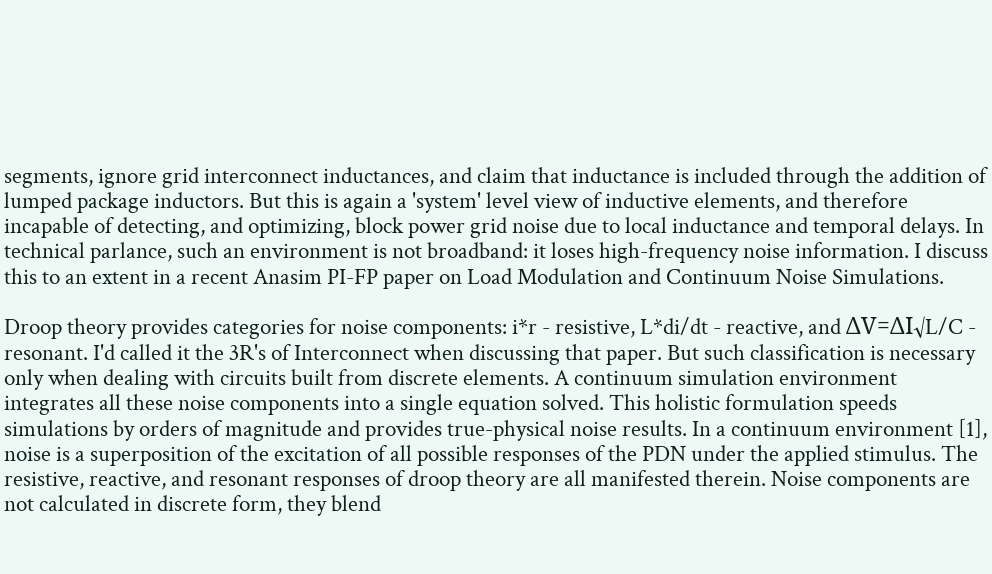segments, ignore grid interconnect inductances, and claim that inductance is included through the addition of lumped package inductors. But this is again a 'system' level view of inductive elements, and therefore incapable of detecting, and optimizing, block power grid noise due to local inductance and temporal delays. In technical parlance, such an environment is not broadband: it loses high-frequency noise information. I discuss this to an extent in a recent Anasim PI-FP paper on Load Modulation and Continuum Noise Simulations.

Droop theory provides categories for noise components: i*r - resistive, L*di/dt - reactive, and ΔV=ΔI√L/C - resonant. I'd called it the 3R's of Interconnect when discussing that paper. But such classification is necessary only when dealing with circuits built from discrete elements. A continuum simulation environment integrates all these noise components into a single equation solved. This holistic formulation speeds simulations by orders of magnitude and provides true-physical noise results. In a continuum environment [1], noise is a superposition of the excitation of all possible responses of the PDN under the applied stimulus. The resistive, reactive, and resonant responses of droop theory are all manifested therein. Noise components are not calculated in discrete form, they blend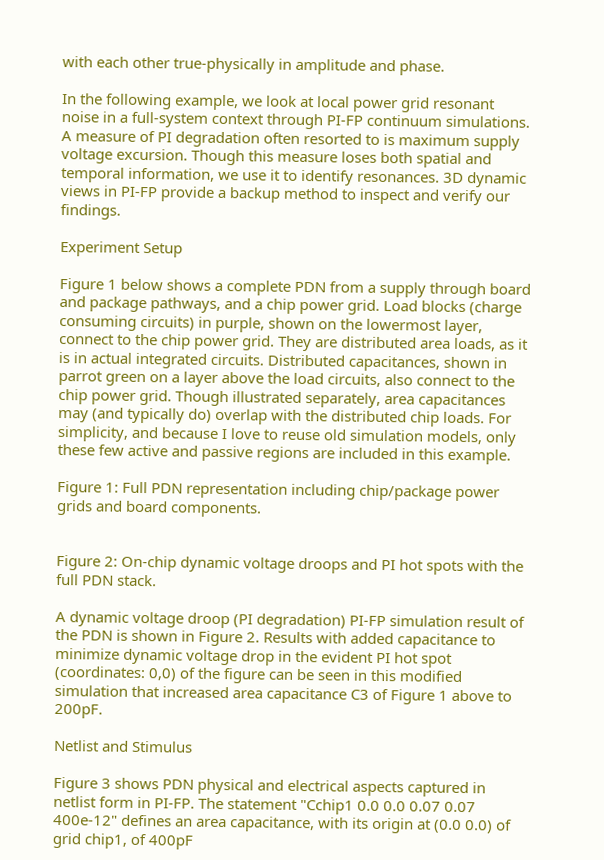with each other true-physically in amplitude and phase.

In the following example, we look at local power grid resonant noise in a full-system context through PI-FP continuum simulations. A measure of PI degradation often resorted to is maximum supply voltage excursion. Though this measure loses both spatial and temporal information, we use it to identify resonances. 3D dynamic views in PI-FP provide a backup method to inspect and verify our findings.

Experiment Setup

Figure 1 below shows a complete PDN from a supply through board and package pathways, and a chip power grid. Load blocks (charge consuming circuits) in purple, shown on the lowermost layer, connect to the chip power grid. They are distributed area loads, as it is in actual integrated circuits. Distributed capacitances, shown in parrot green on a layer above the load circuits, also connect to the chip power grid. Though illustrated separately, area capacitances may (and typically do) overlap with the distributed chip loads. For simplicity, and because I love to reuse old simulation models, only these few active and passive regions are included in this example.

Figure 1: Full PDN representation including chip/package power grids and board components.


Figure 2: On-chip dynamic voltage droops and PI hot spots with the full PDN stack.

A dynamic voltage droop (PI degradation) PI-FP simulation result of the PDN is shown in Figure 2. Results with added capacitance to minimize dynamic voltage drop in the evident PI hot spot (coordinates: 0,0) of the figure can be seen in this modified simulation that increased area capacitance C3 of Figure 1 above to 200pF.

Netlist and Stimulus

Figure 3 shows PDN physical and electrical aspects captured in netlist form in PI-FP. The statement "Cchip1 0.0 0.0 0.07 0.07 400e-12" defines an area capacitance, with its origin at (0.0 0.0) of grid chip1, of 400pF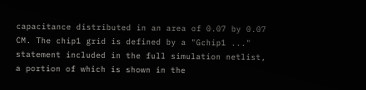capacitance distributed in an area of 0.07 by 0.07 CM. The chip1 grid is defined by a "Gchip1 ..." statement included in the full simulation netlist, a portion of which is shown in the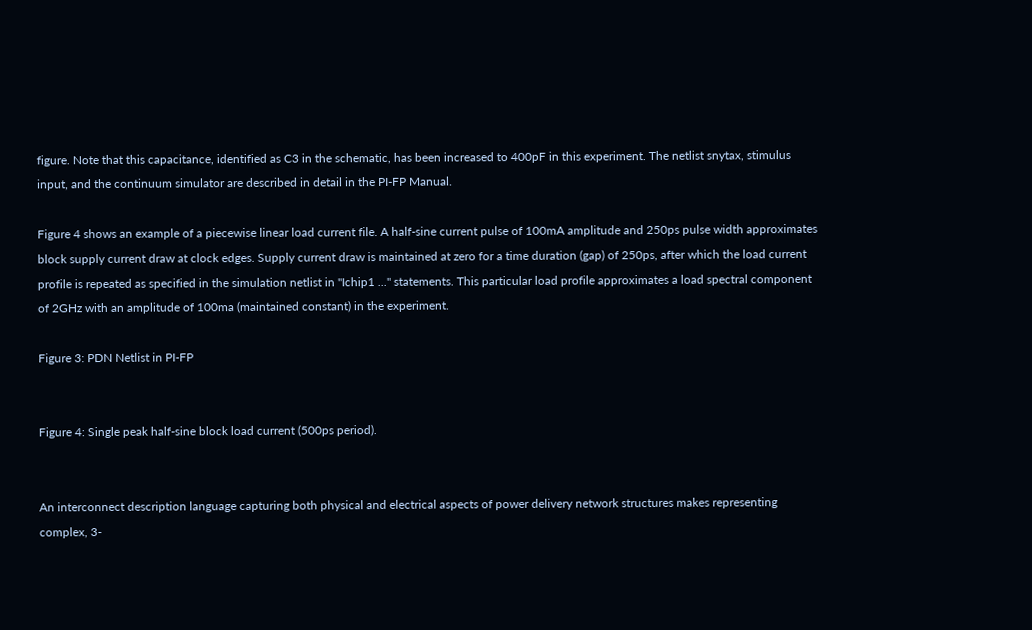figure. Note that this capacitance, identified as C3 in the schematic, has been increased to 400pF in this experiment. The netlist snytax, stimulus input, and the continuum simulator are described in detail in the PI-FP Manual.

Figure 4 shows an example of a piecewise linear load current file. A half-sine current pulse of 100mA amplitude and 250ps pulse width approximates block supply current draw at clock edges. Supply current draw is maintained at zero for a time duration (gap) of 250ps, after which the load current profile is repeated as specified in the simulation netlist in "Ichip1 ..." statements. This particular load profile approximates a load spectral component of 2GHz with an amplitude of 100ma (maintained constant) in the experiment.

Figure 3: PDN Netlist in PI-FP


Figure 4: Single peak half-sine block load current (500ps period).


An interconnect description language capturing both physical and electrical aspects of power delivery network structures makes representing complex, 3-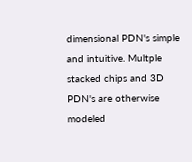dimensional PDN's simple and intuitive. Multple stacked chips and 3D PDN's are otherwise modeled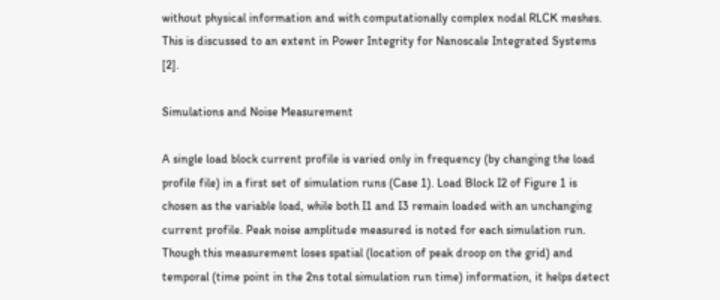without physical information and with computationally complex nodal RLCK meshes. This is discussed to an extent in Power Integrity for Nanoscale Integrated Systems [2].

Simulations and Noise Measurement

A single load block current profile is varied only in frequency (by changing the load profile file) in a first set of simulation runs (Case 1). Load Block I2 of Figure 1 is chosen as the variable load, while both I1 and I3 remain loaded with an unchanging current profile. Peak noise amplitude measured is noted for each simulation run. Though this measurement loses spatial (location of peak droop on the grid) and temporal (time point in the 2ns total simulation run time) information, it helps detect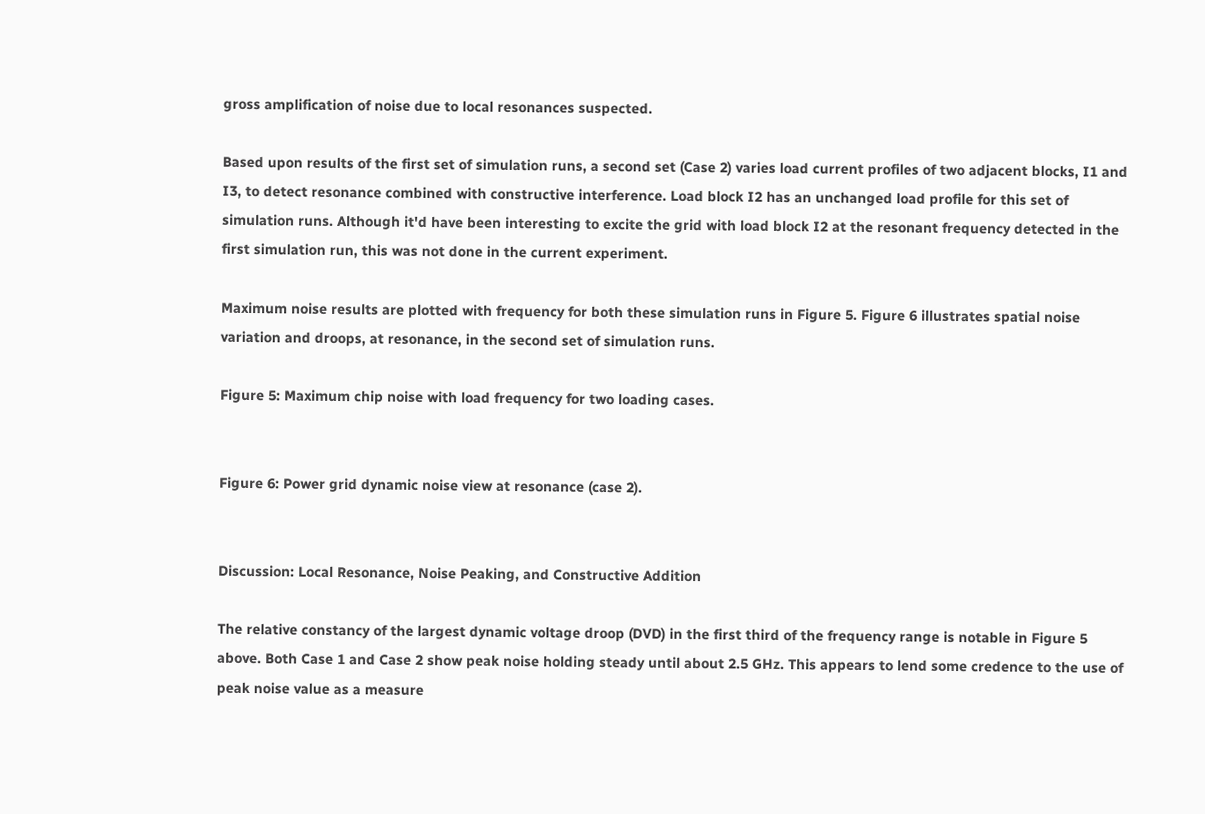gross amplification of noise due to local resonances suspected.

Based upon results of the first set of simulation runs, a second set (Case 2) varies load current profiles of two adjacent blocks, I1 and I3, to detect resonance combined with constructive interference. Load block I2 has an unchanged load profile for this set of simulation runs. Although it'd have been interesting to excite the grid with load block I2 at the resonant frequency detected in the first simulation run, this was not done in the current experiment.

Maximum noise results are plotted with frequency for both these simulation runs in Figure 5. Figure 6 illustrates spatial noise variation and droops, at resonance, in the second set of simulation runs.

Figure 5: Maximum chip noise with load frequency for two loading cases.


Figure 6: Power grid dynamic noise view at resonance (case 2).


Discussion: Local Resonance, Noise Peaking, and Constructive Addition

The relative constancy of the largest dynamic voltage droop (DVD) in the first third of the frequency range is notable in Figure 5 above. Both Case 1 and Case 2 show peak noise holding steady until about 2.5 GHz. This appears to lend some credence to the use of peak noise value as a measure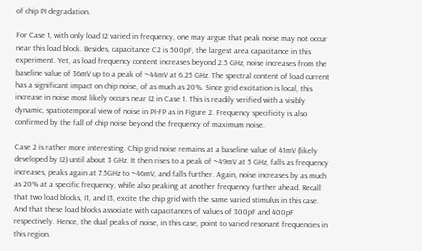of chip PI degradation.

For Case 1, with only load I2 varied in frequency, one may argue that peak noise may not occur near this load block. Besides, capacitance C2 is 500pF, the largest area capacitance in this experiment. Yet, as load frequency content increases beyond 2.5 GHz, noise increases from the baseline value of 36mV up to a peak of ~44mV at 6.25 GHz. The spectral content of load current has a significant impact on chip noise, of as much as 20%. Since grid excitation is local, this increase in noise most likely occurs near I2 in Case 1. This is readily verified with a visibly dynamic, spatiotemporal view of noise in PI-FP as in Figure 2. Frequency specificity is also confirmed by the fall of chip noise beyond the frequency of maximum noise.

Case 2 is rather more interesting. Chip grid noise remains at a baseline value of 41mV (likely developed by I2) until about 3 GHz. It then rises to a peak of ~49mV at 5 GHz, falls as frequency increases, peaks again at 7.5GHz to ~46mV, and falls further. Again, noise increases by as much as 20% at a specific frequency, while also peaking at another frequency further ahead. Recall that two load blocks, I1, and I3, excite the chip grid with the same varied stimulus in this case. And that these load blocks associate with capacitances of values of 300pF and 400pF respectively. Hence, the dual peaks of noise, in this case, point to varied resonant frequencies in this region.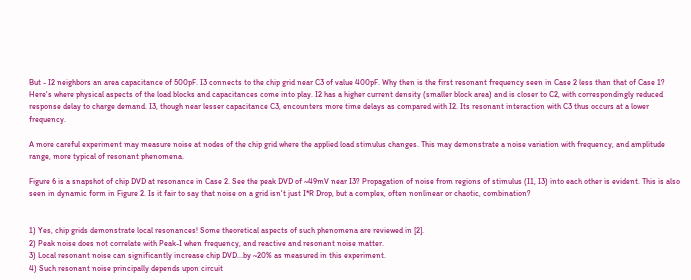But - I2 neighbors an area capacitance of 500pF. I3 connects to the chip grid near C3 of value 400pF. Why then is the first resonant frequency seen in Case 2 less than that of Case 1? Here's where physical aspects of the load blocks and capacitances come into play. I2 has a higher current density (smaller block area) and is closer to C2, with correspondingly reduced response delay to charge demand. I3, though near lesser capacitance C3, encounters more time delays as compared with I2. Its resonant interaction with C3 thus occurs at a lower frequency.

A more careful experiment may measure noise at nodes of the chip grid where the applied load stimulus changes. This may demonstrate a noise variation with frequency, and amplitude range, more typical of resonant phenomena.

Figure 6 is a snapshot of chip DVD at resonance in Case 2. See the peak DVD of ~49mV near I3? Propagation of noise from regions of stimulus (I1, I3) into each other is evident. This is also seen in dynamic form in Figure 2. Is it fair to say that noise on a grid isn't just I*R Drop, but a complex, often nonlinear or chaotic, combination?


1) Yes, chip grids demonstrate local resonances! Some theoretical aspects of such phenomena are reviewed in [2].
2) Peak noise does not correlate with Peak-I when frequency, and reactive and resonant noise matter.
3) Local resonant noise can significantly increase chip DVD...by ~20% as measured in this experiment.
4) Such resonant noise principally depends upon circuit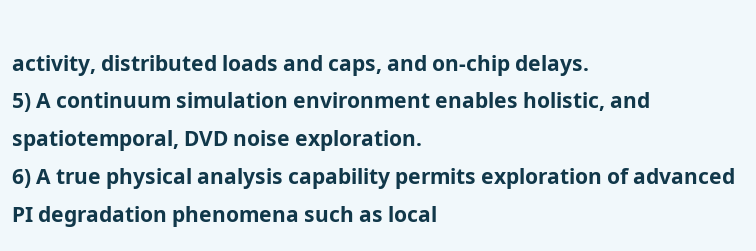activity, distributed loads and caps, and on-chip delays.
5) A continuum simulation environment enables holistic, and spatiotemporal, DVD noise exploration.
6) A true physical analysis capability permits exploration of advanced PI degradation phenomena such as local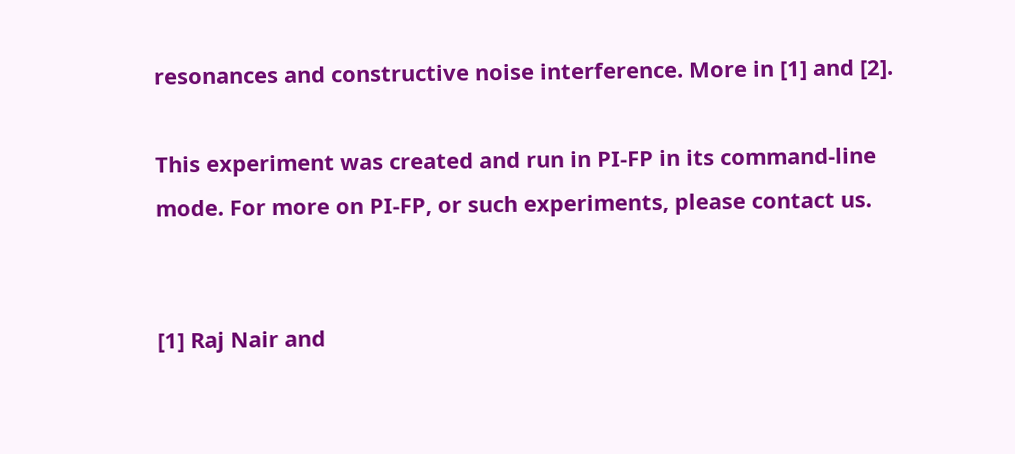resonances and constructive noise interference. More in [1] and [2].

This experiment was created and run in PI-FP in its command-line mode. For more on PI-FP, or such experiments, please contact us.


[1] Raj Nair and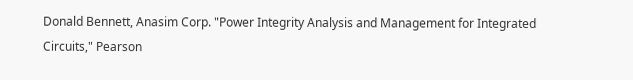Donald Bennett, Anasim Corp. "Power Integrity Analysis and Management for Integrated Circuits," Pearson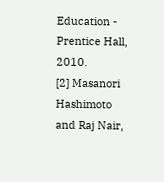Education - Prentice Hall, 2010.
[2] Masanori Hashimoto and Raj Nair,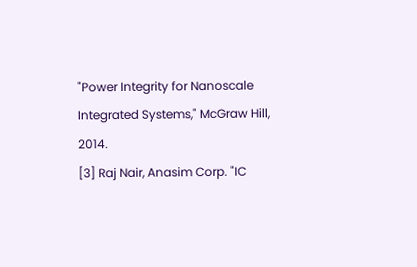"Power Integrity for Nanoscale Integrated Systems," McGraw Hill, 2014.
[3] Raj Nair, Anasim Corp. "IC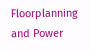Floorplanning and Power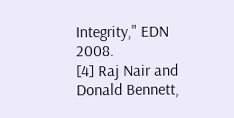Integrity," EDN 2008.
[4] Raj Nair and Donald Bennett,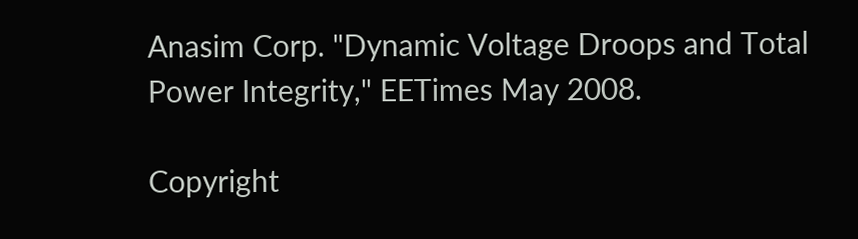Anasim Corp. "Dynamic Voltage Droops and Total Power Integrity," EETimes May 2008.

Copyright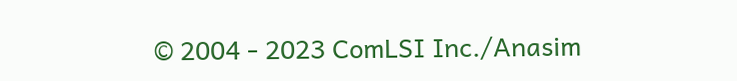© 2004 - 2023 ComLSI Inc./Anasim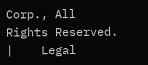Corp., All Rights Reserved.    |    Legal